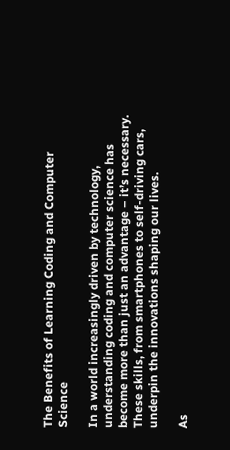The Benefits of Learning Coding and Computer Science

In a world increasingly driven by technology, understanding coding and computer science has become more than just an advantage – it’s necessary. These skills, from smartphones to self-driving cars, underpin the innovations shaping our lives.

As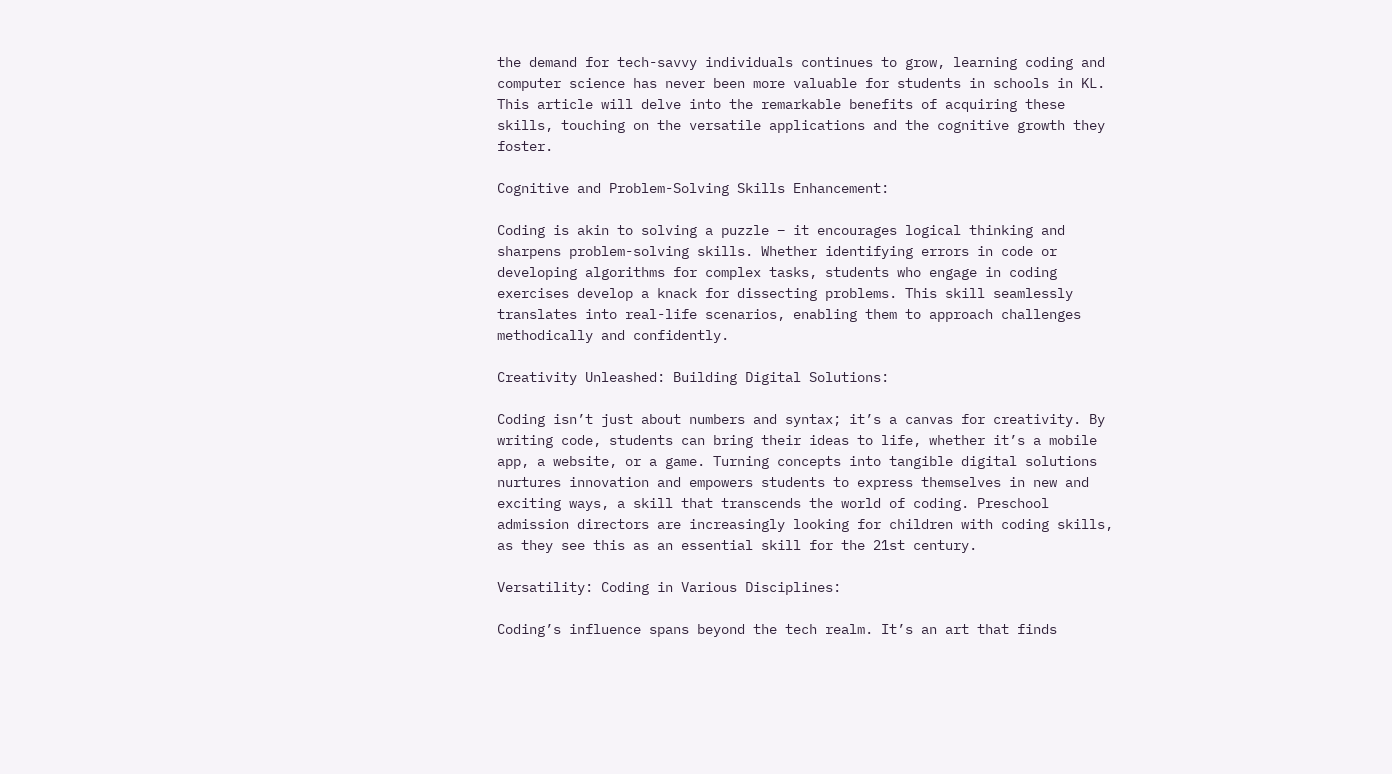the demand for tech-savvy individuals continues to grow, learning coding and computer science has never been more valuable for students in schools in KL. This article will delve into the remarkable benefits of acquiring these skills, touching on the versatile applications and the cognitive growth they foster.

Cognitive and Problem-Solving Skills Enhancement:

Coding is akin to solving a puzzle – it encourages logical thinking and sharpens problem-solving skills. Whether identifying errors in code or developing algorithms for complex tasks, students who engage in coding exercises develop a knack for dissecting problems. This skill seamlessly translates into real-life scenarios, enabling them to approach challenges methodically and confidently.

Creativity Unleashed: Building Digital Solutions:

Coding isn’t just about numbers and syntax; it’s a canvas for creativity. By writing code, students can bring their ideas to life, whether it’s a mobile app, a website, or a game. Turning concepts into tangible digital solutions nurtures innovation and empowers students to express themselves in new and exciting ways, a skill that transcends the world of coding. Preschool admission directors are increasingly looking for children with coding skills, as they see this as an essential skill for the 21st century.

Versatility: Coding in Various Disciplines:

Coding’s influence spans beyond the tech realm. It’s an art that finds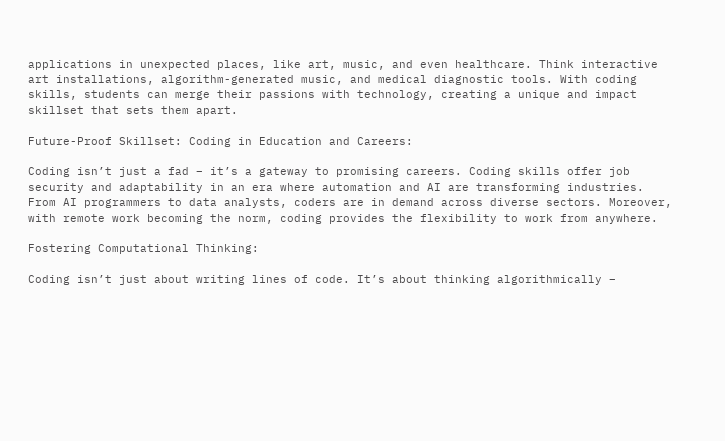applications in unexpected places, like art, music, and even healthcare. Think interactive art installations, algorithm-generated music, and medical diagnostic tools. With coding skills, students can merge their passions with technology, creating a unique and impact skillset that sets them apart.

Future-Proof Skillset: Coding in Education and Careers:

Coding isn’t just a fad – it’s a gateway to promising careers. Coding skills offer job security and adaptability in an era where automation and AI are transforming industries. From AI programmers to data analysts, coders are in demand across diverse sectors. Moreover, with remote work becoming the norm, coding provides the flexibility to work from anywhere.

Fostering Computational Thinking:

Coding isn’t just about writing lines of code. It’s about thinking algorithmically –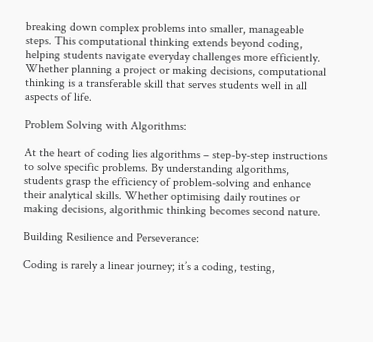breaking down complex problems into smaller, manageable steps. This computational thinking extends beyond coding, helping students navigate everyday challenges more efficiently. Whether planning a project or making decisions, computational thinking is a transferable skill that serves students well in all aspects of life.

Problem Solving with Algorithms:

At the heart of coding lies algorithms – step-by-step instructions to solve specific problems. By understanding algorithms, students grasp the efficiency of problem-solving and enhance their analytical skills. Whether optimising daily routines or making decisions, algorithmic thinking becomes second nature.

Building Resilience and Perseverance:

Coding is rarely a linear journey; it’s a coding, testing,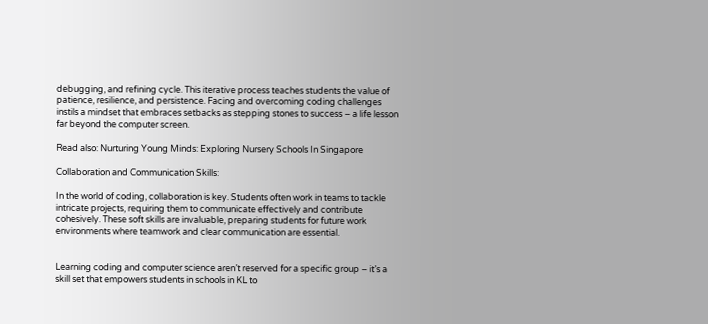debugging, and refining cycle. This iterative process teaches students the value of patience, resilience, and persistence. Facing and overcoming coding challenges instils a mindset that embraces setbacks as stepping stones to success – a life lesson far beyond the computer screen.

Read also: Nurturing Young Minds: Exploring Nursery Schools In Singapore

Collaboration and Communication Skills:

In the world of coding, collaboration is key. Students often work in teams to tackle intricate projects, requiring them to communicate effectively and contribute cohesively. These soft skills are invaluable, preparing students for future work environments where teamwork and clear communication are essential.


Learning coding and computer science aren’t reserved for a specific group – it’s a skill set that empowers students in schools in KL to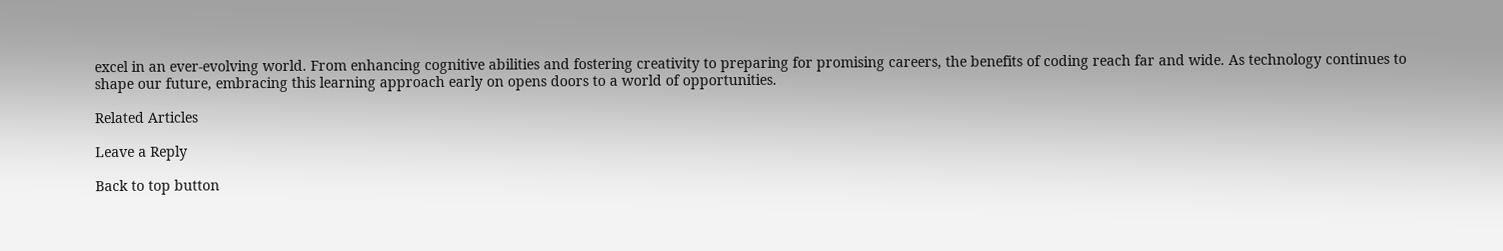excel in an ever-evolving world. From enhancing cognitive abilities and fostering creativity to preparing for promising careers, the benefits of coding reach far and wide. As technology continues to shape our future, embracing this learning approach early on opens doors to a world of opportunities.

Related Articles

Leave a Reply

Back to top button